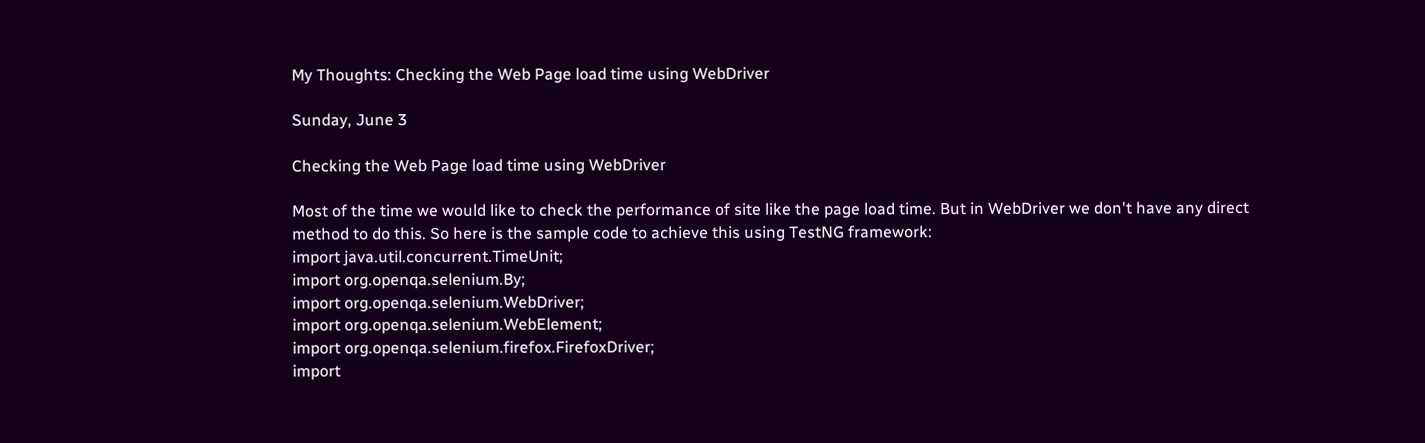My Thoughts: Checking the Web Page load time using WebDriver

Sunday, June 3

Checking the Web Page load time using WebDriver

Most of the time we would like to check the performance of site like the page load time. But in WebDriver we don't have any direct method to do this. So here is the sample code to achieve this using TestNG framework:
import java.util.concurrent.TimeUnit;
import org.openqa.selenium.By;
import org.openqa.selenium.WebDriver;
import org.openqa.selenium.WebElement;
import org.openqa.selenium.firefox.FirefoxDriver;
import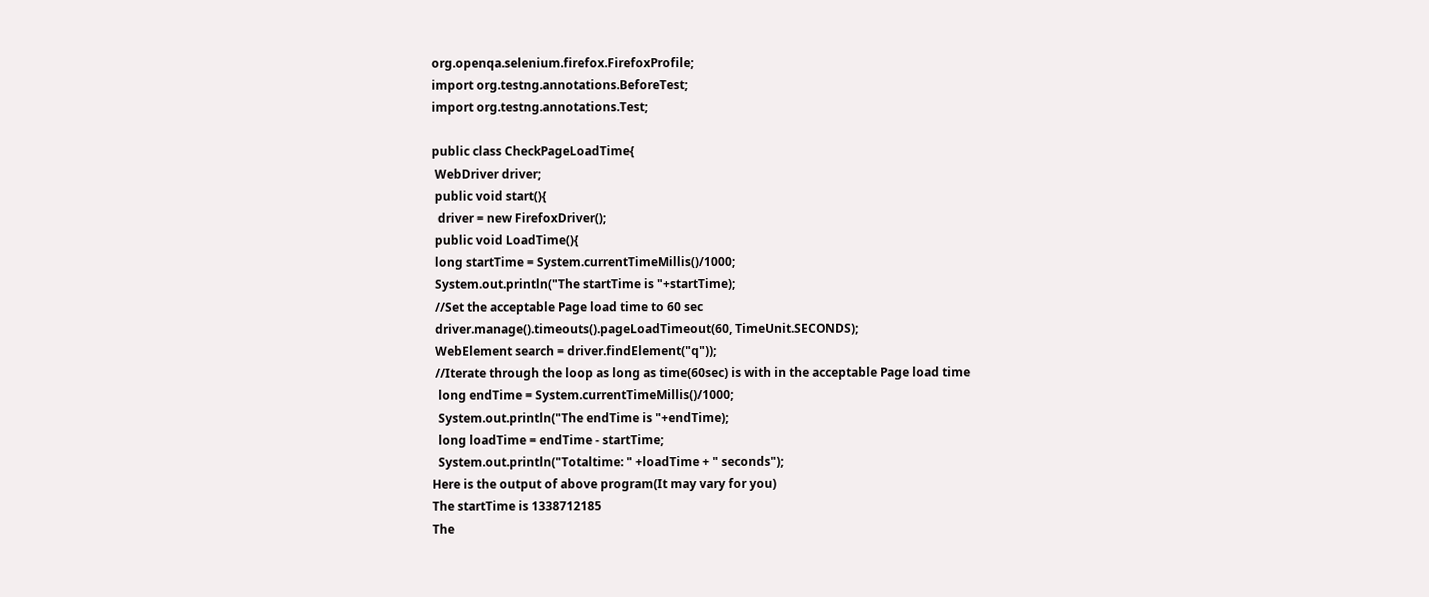org.openqa.selenium.firefox.FirefoxProfile;
import org.testng.annotations.BeforeTest;
import org.testng.annotations.Test;

public class CheckPageLoadTime{
 WebDriver driver;
 public void start(){
  driver = new FirefoxDriver();
 public void LoadTime(){
 long startTime = System.currentTimeMillis()/1000;
 System.out.println("The startTime is "+startTime);
 //Set the acceptable Page load time to 60 sec
 driver.manage().timeouts().pageLoadTimeout(60, TimeUnit.SECONDS);
 WebElement search = driver.findElement("q"));
 //Iterate through the loop as long as time(60sec) is with in the acceptable Page load time
  long endTime = System.currentTimeMillis()/1000;
  System.out.println("The endTime is "+endTime);
  long loadTime = endTime - startTime;
  System.out.println("Totaltime: " +loadTime + " seconds");
Here is the output of above program(It may vary for you)
The startTime is 1338712185
The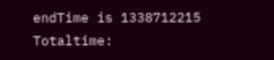endTime is 1338712215
Totaltime: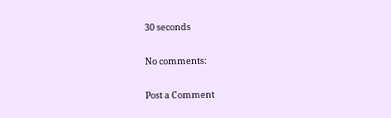30 seconds

No comments:

Post a Comment